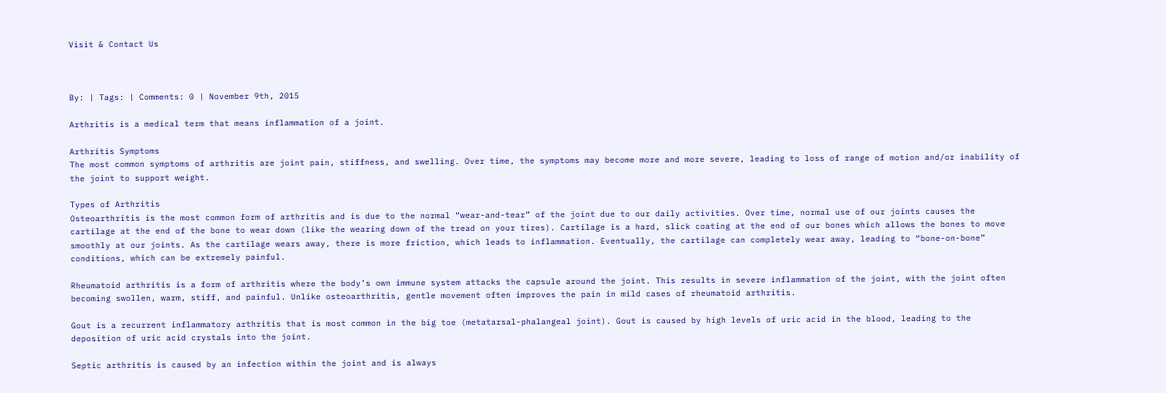Visit & Contact Us



By: | Tags: | Comments: 0 | November 9th, 2015

Arthritis is a medical term that means inflammation of a joint.

Arthritis Symptoms
The most common symptoms of arthritis are joint pain, stiffness, and swelling. Over time, the symptoms may become more and more severe, leading to loss of range of motion and/or inability of the joint to support weight.

Types of Arthritis
Osteoarthritis is the most common form of arthritis and is due to the normal “wear-and-tear” of the joint due to our daily activities. Over time, normal use of our joints causes the cartilage at the end of the bone to wear down (like the wearing down of the tread on your tires). Cartilage is a hard, slick coating at the end of our bones which allows the bones to move smoothly at our joints. As the cartilage wears away, there is more friction, which leads to inflammation. Eventually, the cartilage can completely wear away, leading to “bone-on-bone” conditions, which can be extremely painful.

Rheumatoid arthritis is a form of arthritis where the body’s own immune system attacks the capsule around the joint. This results in severe inflammation of the joint, with the joint often becoming swollen, warm, stiff, and painful. Unlike osteoarthritis, gentle movement often improves the pain in mild cases of rheumatoid arthritis.

Gout is a recurrent inflammatory arthritis that is most common in the big toe (metatarsal-phalangeal joint). Gout is caused by high levels of uric acid in the blood, leading to the deposition of uric acid crystals into the joint.

Septic arthritis is caused by an infection within the joint and is always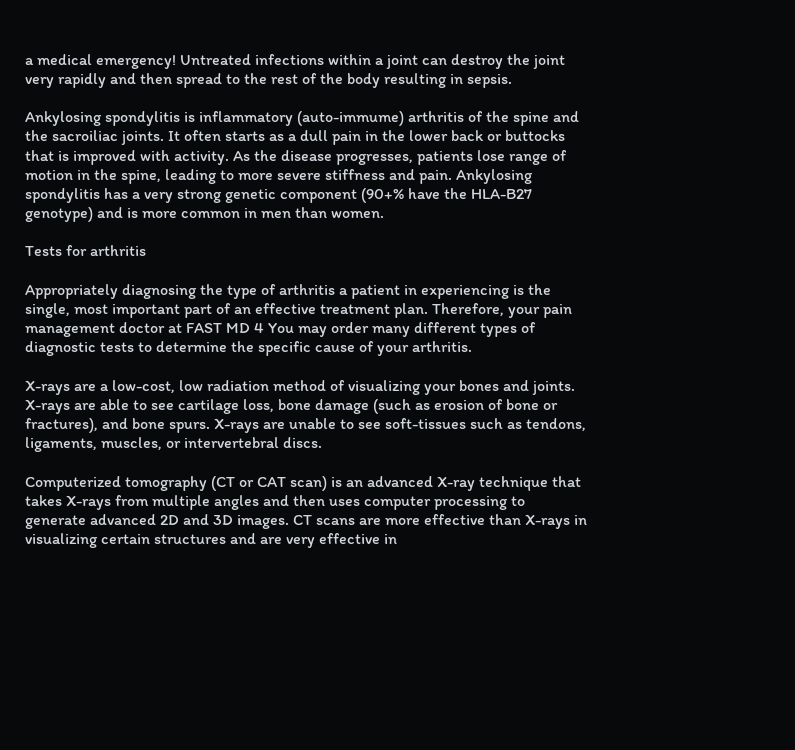a medical emergency! Untreated infections within a joint can destroy the joint very rapidly and then spread to the rest of the body resulting in sepsis.

Ankylosing spondylitis is inflammatory (auto-immume) arthritis of the spine and the sacroiliac joints. It often starts as a dull pain in the lower back or buttocks that is improved with activity. As the disease progresses, patients lose range of motion in the spine, leading to more severe stiffness and pain. Ankylosing spondylitis has a very strong genetic component (90+% have the HLA-B27 genotype) and is more common in men than women.

Tests for arthritis

Appropriately diagnosing the type of arthritis a patient in experiencing is the single, most important part of an effective treatment plan. Therefore, your pain management doctor at FAST MD 4 You may order many different types of diagnostic tests to determine the specific cause of your arthritis.

X-rays are a low-cost, low radiation method of visualizing your bones and joints. X-rays are able to see cartilage loss, bone damage (such as erosion of bone or fractures), and bone spurs. X-rays are unable to see soft-tissues such as tendons, ligaments, muscles, or intervertebral discs.

Computerized tomography (CT or CAT scan) is an advanced X-ray technique that takes X-rays from multiple angles and then uses computer processing to generate advanced 2D and 3D images. CT scans are more effective than X-rays in visualizing certain structures and are very effective in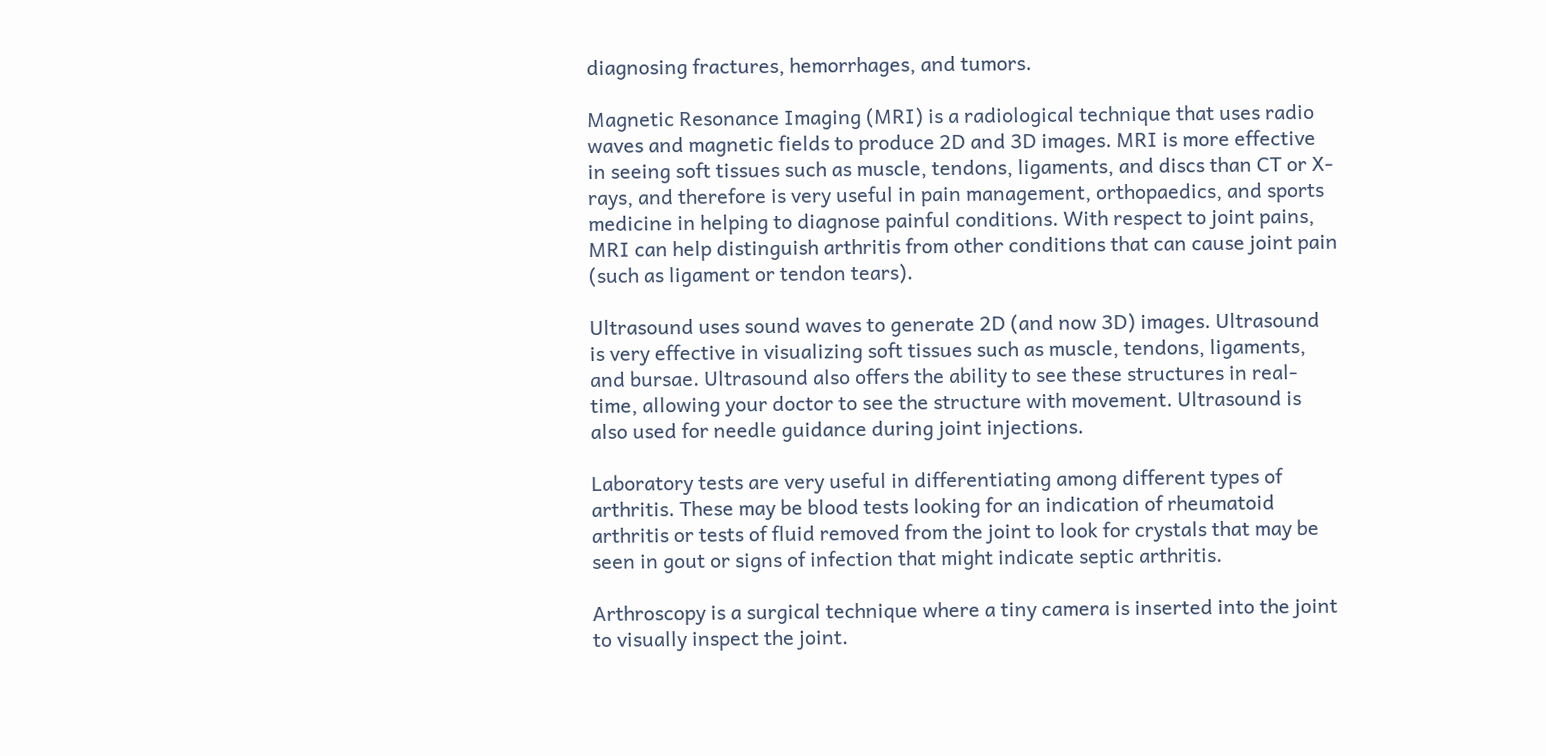diagnosing fractures, hemorrhages, and tumors.

Magnetic Resonance Imaging (MRI) is a radiological technique that uses radio waves and magnetic fields to produce 2D and 3D images. MRI is more effective in seeing soft tissues such as muscle, tendons, ligaments, and discs than CT or X-rays, and therefore is very useful in pain management, orthopaedics, and sports medicine in helping to diagnose painful conditions. With respect to joint pains, MRI can help distinguish arthritis from other conditions that can cause joint pain (such as ligament or tendon tears).

Ultrasound uses sound waves to generate 2D (and now 3D) images. Ultrasound is very effective in visualizing soft tissues such as muscle, tendons, ligaments, and bursae. Ultrasound also offers the ability to see these structures in real-time, allowing your doctor to see the structure with movement. Ultrasound is also used for needle guidance during joint injections.

Laboratory tests are very useful in differentiating among different types of arthritis. These may be blood tests looking for an indication of rheumatoid arthritis or tests of fluid removed from the joint to look for crystals that may be seen in gout or signs of infection that might indicate septic arthritis.

Arthroscopy is a surgical technique where a tiny camera is inserted into the joint to visually inspect the joint.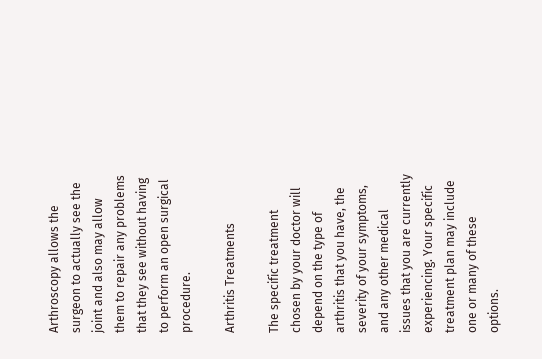Arthroscopy allows the surgeon to actually see the joint and also may allow them to repair any problems that they see without having to perform an open surgical procedure.

Arthritis Treatments

The specific treatment chosen by your doctor will depend on the type of arthritis that you have, the severity of your symptoms, and any other medical issues that you are currently experiencing. Your specific treatment plan may include one or many of these options.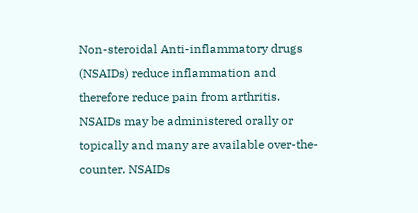Non-steroidal Anti-inflammatory drugs (NSAIDs) reduce inflammation and therefore reduce pain from arthritis. NSAIDs may be administered orally or topically and many are available over-the-counter. NSAIDs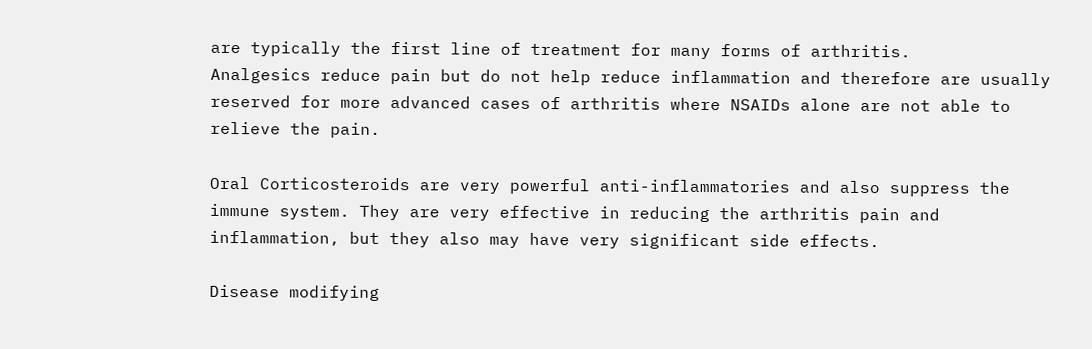are typically the first line of treatment for many forms of arthritis.
Analgesics reduce pain but do not help reduce inflammation and therefore are usually reserved for more advanced cases of arthritis where NSAIDs alone are not able to relieve the pain.

Oral Corticosteroids are very powerful anti-inflammatories and also suppress the immune system. They are very effective in reducing the arthritis pain and inflammation, but they also may have very significant side effects.

Disease modifying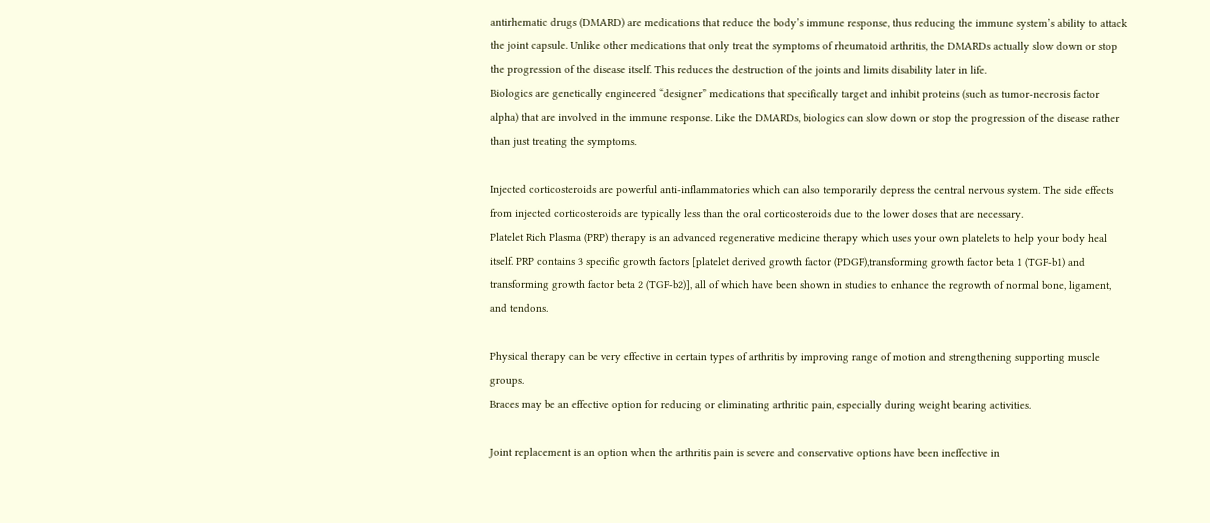antirhematic drugs (DMARD) are medications that reduce the body’s immune response, thus reducing the immune system’s ability to attack the joint capsule. Unlike other medications that only treat the symptoms of rheumatoid arthritis, the DMARDs actually slow down or stop the progression of the disease itself. This reduces the destruction of the joints and limits disability later in life.
Biologics are genetically engineered “designer” medications that specifically target and inhibit proteins (such as tumor-necrosis factor alpha) that are involved in the immune response. Like the DMARDs, biologics can slow down or stop the progression of the disease rather than just treating the symptoms.

Injected corticosteroids are powerful anti-inflammatories which can also temporarily depress the central nervous system. The side effects from injected corticosteroids are typically less than the oral corticosteroids due to the lower doses that are necessary.
Platelet Rich Plasma (PRP) therapy is an advanced regenerative medicine therapy which uses your own platelets to help your body heal itself. PRP contains 3 specific growth factors [platelet derived growth factor (PDGF),transforming growth factor beta 1 (TGF-b1) and transforming growth factor beta 2 (TGF-b2)], all of which have been shown in studies to enhance the regrowth of normal bone, ligament, and tendons.

Physical therapy can be very effective in certain types of arthritis by improving range of motion and strengthening supporting muscle groups.
Braces may be an effective option for reducing or eliminating arthritic pain, especially during weight bearing activities.

Joint replacement is an option when the arthritis pain is severe and conservative options have been ineffective in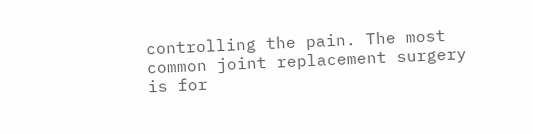controlling the pain. The most common joint replacement surgery is for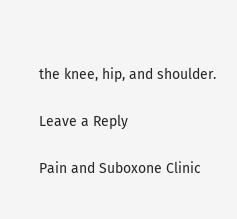the knee, hip, and shoulder.

Leave a Reply

Pain and Suboxone Clinic